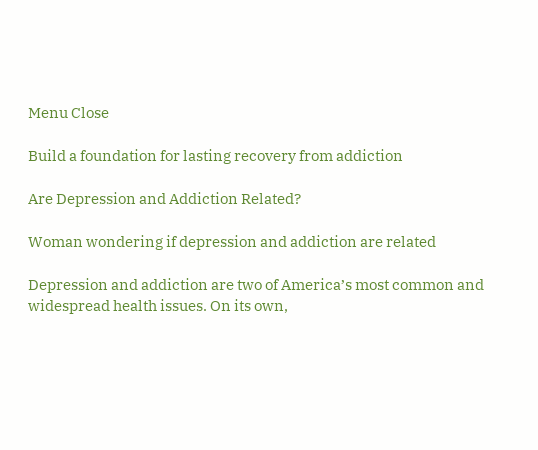Menu Close

Build a foundation for lasting recovery from addiction

Are Depression and Addiction Related?

Woman wondering if depression and addiction are related

Depression and addiction are two of America’s most common and widespread health issues. On its own,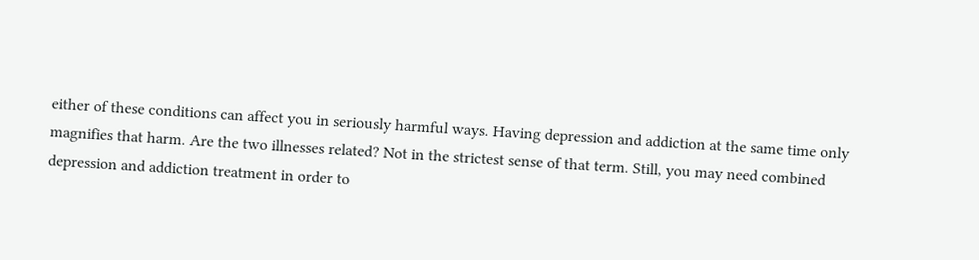either of these conditions can affect you in seriously harmful ways. Having depression and addiction at the same time only magnifies that harm. Are the two illnesses related? Not in the strictest sense of that term. Still, you may need combined depression and addiction treatment in order to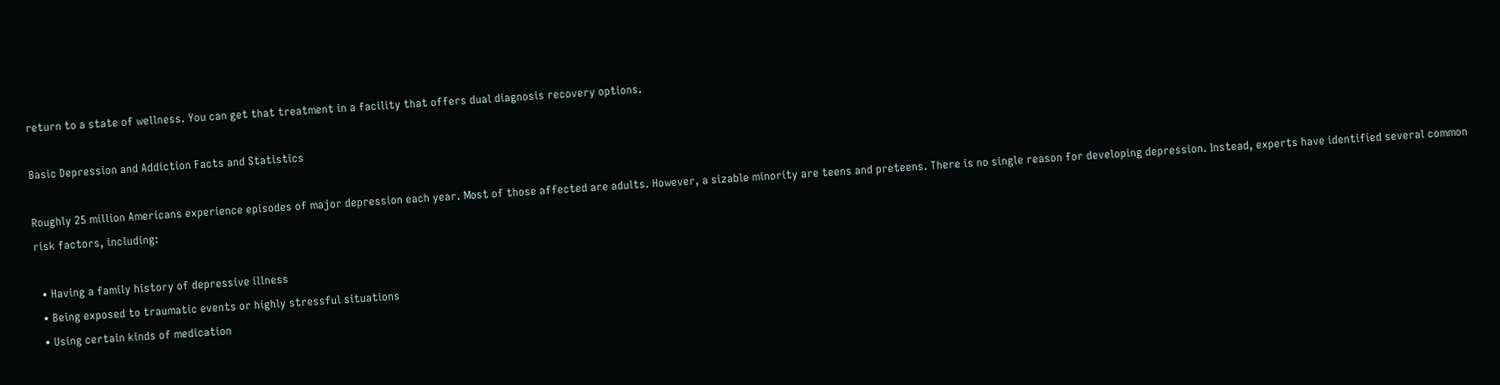return to a state of wellness. You can get that treatment in a facility that offers dual diagnosis recovery options.

Basic Depression and Addiction Facts and Statistics

Roughly 25 million Americans experience episodes of major depression each year. Most of those affected are adults. However, a sizable minority are teens and preteens. There is no single reason for developing depression. Instead, experts have identified several common risk factors, including:

  • Having a family history of depressive illness
  • Being exposed to traumatic events or highly stressful situations
  • Using certain kinds of medication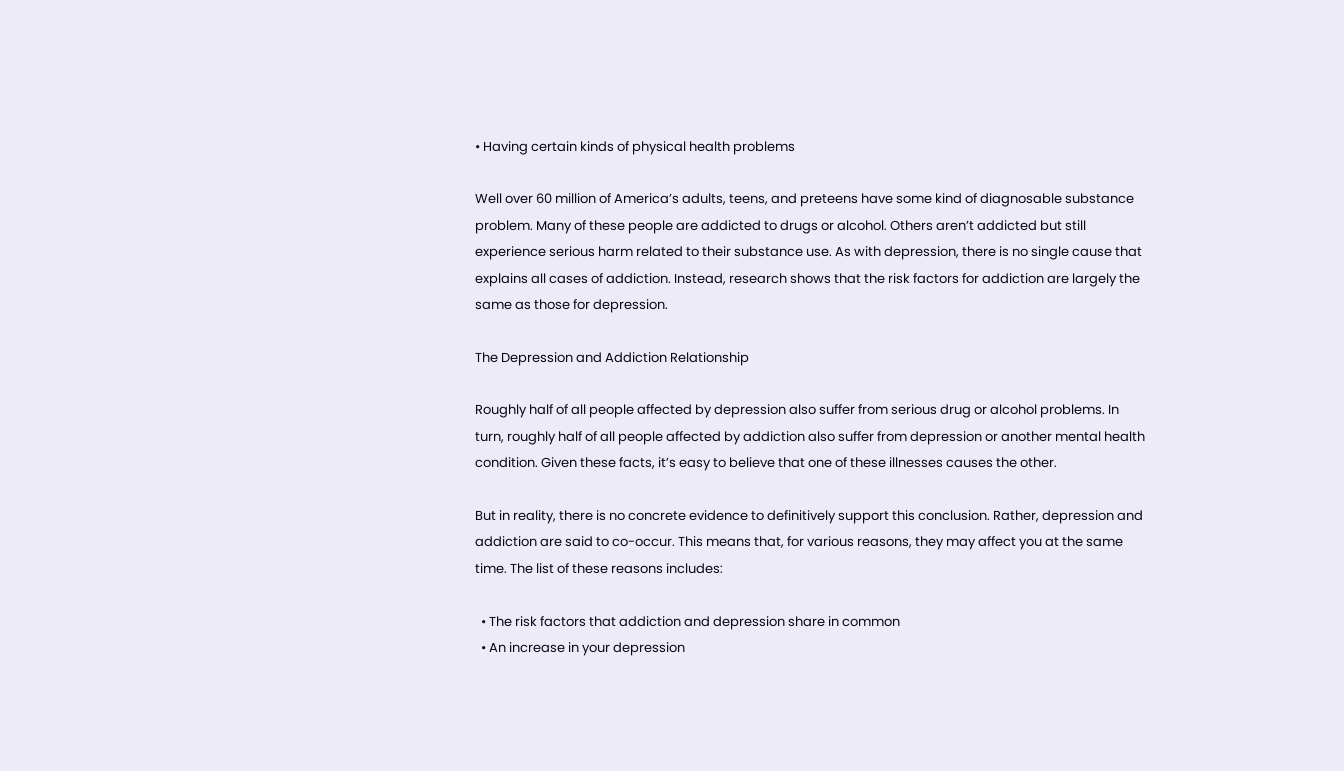• Having certain kinds of physical health problems

Well over 60 million of America’s adults, teens, and preteens have some kind of diagnosable substance problem. Many of these people are addicted to drugs or alcohol. Others aren’t addicted but still experience serious harm related to their substance use. As with depression, there is no single cause that explains all cases of addiction. Instead, research shows that the risk factors for addiction are largely the same as those for depression.

The Depression and Addiction Relationship

Roughly half of all people affected by depression also suffer from serious drug or alcohol problems. In turn, roughly half of all people affected by addiction also suffer from depression or another mental health condition. Given these facts, it’s easy to believe that one of these illnesses causes the other.

But in reality, there is no concrete evidence to definitively support this conclusion. Rather, depression and addiction are said to co-occur. This means that, for various reasons, they may affect you at the same time. The list of these reasons includes:

  • The risk factors that addiction and depression share in common
  • An increase in your depression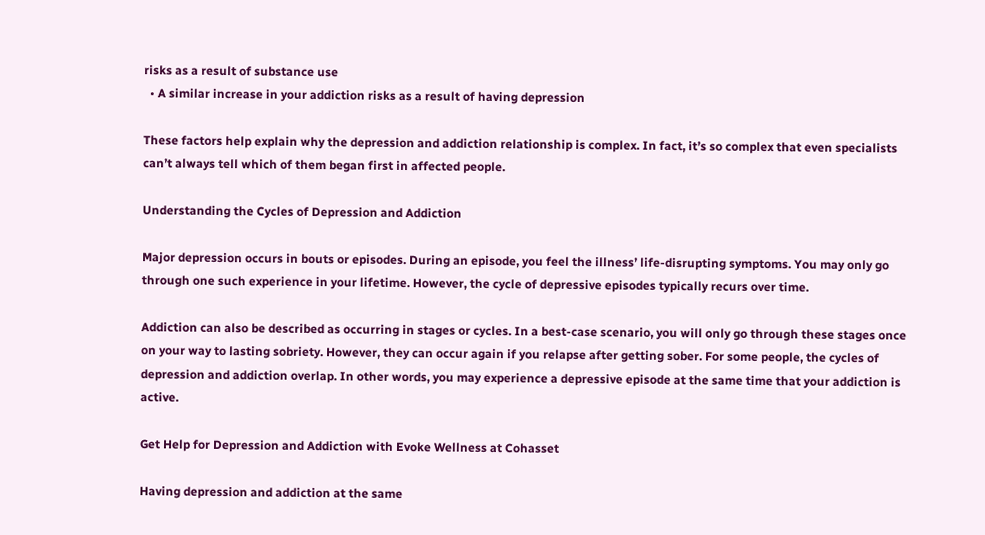risks as a result of substance use
  • A similar increase in your addiction risks as a result of having depression

These factors help explain why the depression and addiction relationship is complex. In fact, it’s so complex that even specialists can’t always tell which of them began first in affected people.

Understanding the Cycles of Depression and Addiction

Major depression occurs in bouts or episodes. During an episode, you feel the illness’ life-disrupting symptoms. You may only go through one such experience in your lifetime. However, the cycle of depressive episodes typically recurs over time.

Addiction can also be described as occurring in stages or cycles. In a best-case scenario, you will only go through these stages once on your way to lasting sobriety. However, they can occur again if you relapse after getting sober. For some people, the cycles of depression and addiction overlap. In other words, you may experience a depressive episode at the same time that your addiction is active.

Get Help for Depression and Addiction with Evoke Wellness at Cohasset

Having depression and addiction at the same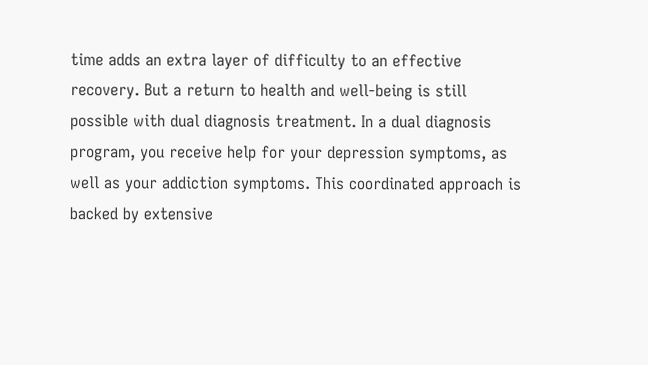time adds an extra layer of difficulty to an effective recovery. But a return to health and well-being is still possible with dual diagnosis treatment. In a dual diagnosis program, you receive help for your depression symptoms, as well as your addiction symptoms. This coordinated approach is backed by extensive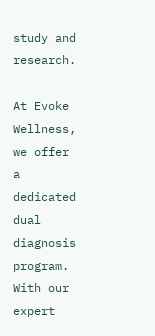study and research.

At Evoke Wellness, we offer a dedicated dual diagnosis program. With our expert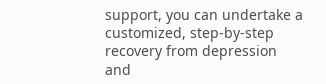support, you can undertake a customized, step-by-step recovery from depression and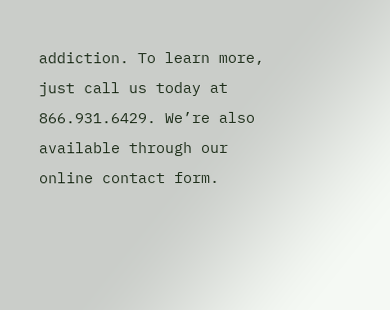addiction. To learn more, just call us today at 866.931.6429. We’re also available through our online contact form.